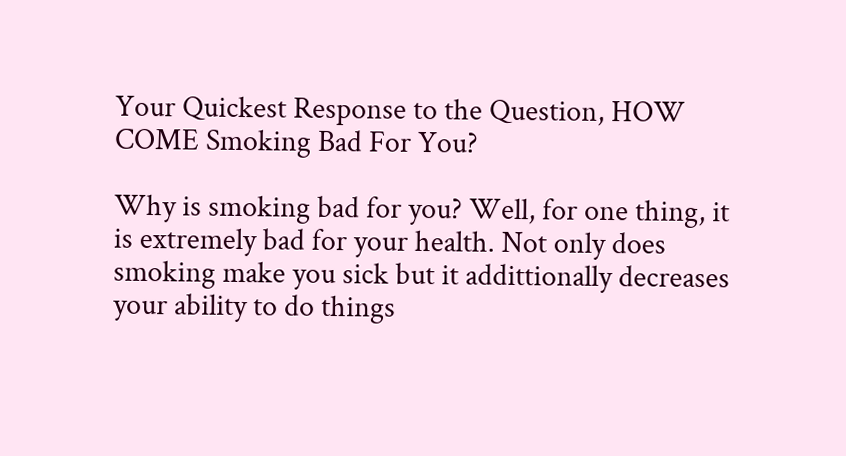Your Quickest Response to the Question, HOW COME Smoking Bad For You?

Why is smoking bad for you? Well, for one thing, it is extremely bad for your health. Not only does smoking make you sick but it addittionally decreases your ability to do things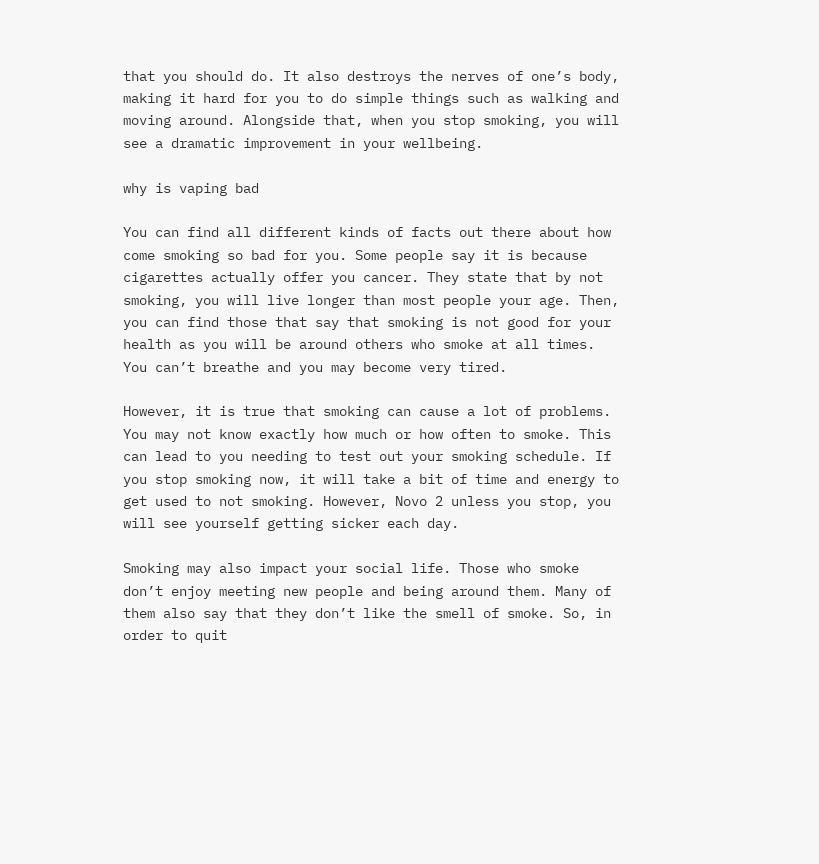that you should do. It also destroys the nerves of one’s body, making it hard for you to do simple things such as walking and moving around. Alongside that, when you stop smoking, you will see a dramatic improvement in your wellbeing.

why is vaping bad

You can find all different kinds of facts out there about how come smoking so bad for you. Some people say it is because cigarettes actually offer you cancer. They state that by not smoking, you will live longer than most people your age. Then, you can find those that say that smoking is not good for your health as you will be around others who smoke at all times. You can’t breathe and you may become very tired.

However, it is true that smoking can cause a lot of problems. You may not know exactly how much or how often to smoke. This can lead to you needing to test out your smoking schedule. If you stop smoking now, it will take a bit of time and energy to get used to not smoking. However, Novo 2 unless you stop, you will see yourself getting sicker each day.

Smoking may also impact your social life. Those who smoke don’t enjoy meeting new people and being around them. Many of them also say that they don’t like the smell of smoke. So, in order to quit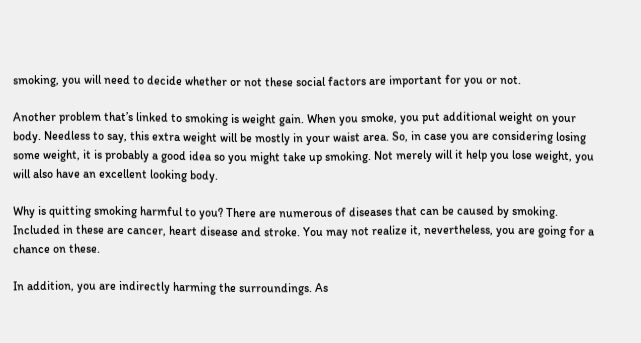smoking, you will need to decide whether or not these social factors are important for you or not.

Another problem that’s linked to smoking is weight gain. When you smoke, you put additional weight on your body. Needless to say, this extra weight will be mostly in your waist area. So, in case you are considering losing some weight, it is probably a good idea so you might take up smoking. Not merely will it help you lose weight, you will also have an excellent looking body.

Why is quitting smoking harmful to you? There are numerous of diseases that can be caused by smoking. Included in these are cancer, heart disease and stroke. You may not realize it, nevertheless, you are going for a chance on these.

In addition, you are indirectly harming the surroundings. As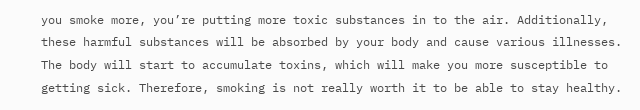you smoke more, you’re putting more toxic substances in to the air. Additionally, these harmful substances will be absorbed by your body and cause various illnesses. The body will start to accumulate toxins, which will make you more susceptible to getting sick. Therefore, smoking is not really worth it to be able to stay healthy.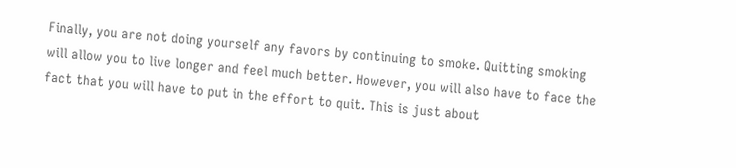Finally, you are not doing yourself any favors by continuing to smoke. Quitting smoking will allow you to live longer and feel much better. However, you will also have to face the fact that you will have to put in the effort to quit. This is just about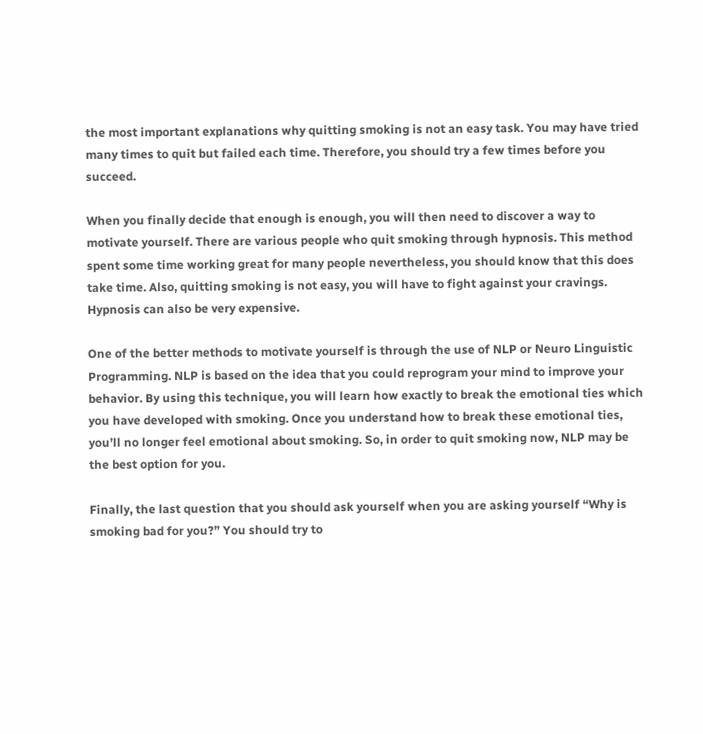the most important explanations why quitting smoking is not an easy task. You may have tried many times to quit but failed each time. Therefore, you should try a few times before you succeed.

When you finally decide that enough is enough, you will then need to discover a way to motivate yourself. There are various people who quit smoking through hypnosis. This method spent some time working great for many people nevertheless, you should know that this does take time. Also, quitting smoking is not easy, you will have to fight against your cravings. Hypnosis can also be very expensive.

One of the better methods to motivate yourself is through the use of NLP or Neuro Linguistic Programming. NLP is based on the idea that you could reprogram your mind to improve your behavior. By using this technique, you will learn how exactly to break the emotional ties which you have developed with smoking. Once you understand how to break these emotional ties, you’ll no longer feel emotional about smoking. So, in order to quit smoking now, NLP may be the best option for you.

Finally, the last question that you should ask yourself when you are asking yourself “Why is smoking bad for you?” You should try to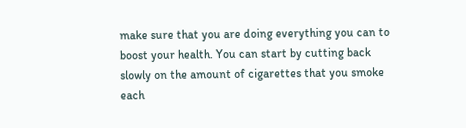make sure that you are doing everything you can to boost your health. You can start by cutting back slowly on the amount of cigarettes that you smoke each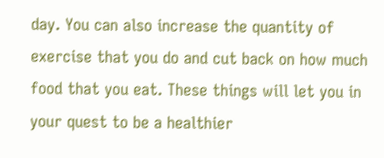day. You can also increase the quantity of exercise that you do and cut back on how much food that you eat. These things will let you in your quest to be a healthier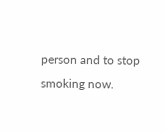person and to stop smoking now.